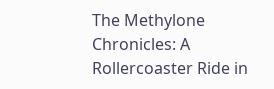The Methylone Chronicles: A Rollercoaster Ride in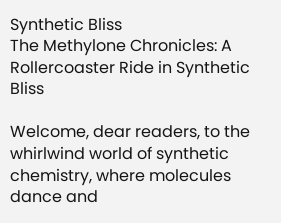Synthetic Bliss
The Methylone Chronicles: A Rollercoaster Ride in Synthetic Bliss

Welcome, dear readers, to the whirlwind world of synthetic chemistry, where molecules dance and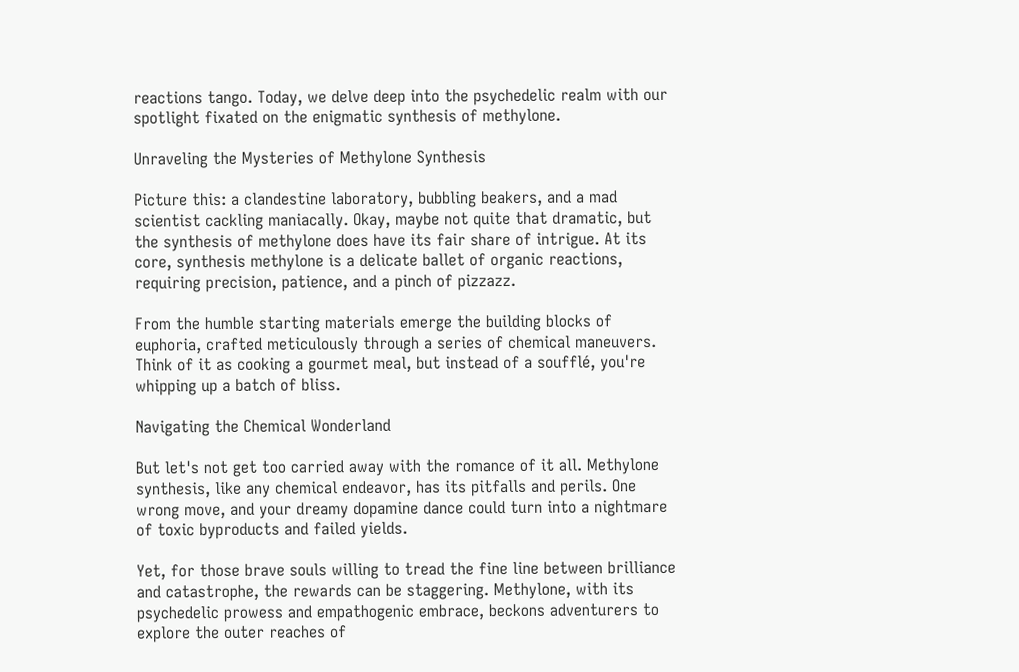reactions tango. Today, we delve deep into the psychedelic realm with our spotlight fixated on the enigmatic synthesis of methylone.

Unraveling the Mysteries of Methylone Synthesis

Picture this: a clandestine laboratory, bubbling beakers, and a mad scientist cackling maniacally. Okay, maybe not quite that dramatic, but the synthesis of methylone does have its fair share of intrigue. At its core, synthesis methylone is a delicate ballet of organic reactions, requiring precision, patience, and a pinch of pizzazz.

From the humble starting materials emerge the building blocks of euphoria, crafted meticulously through a series of chemical maneuvers. Think of it as cooking a gourmet meal, but instead of a soufflé, you're whipping up a batch of bliss.

Navigating the Chemical Wonderland

But let's not get too carried away with the romance of it all. Methylone synthesis, like any chemical endeavor, has its pitfalls and perils. One wrong move, and your dreamy dopamine dance could turn into a nightmare of toxic byproducts and failed yields.

Yet, for those brave souls willing to tread the fine line between brilliance and catastrophe, the rewards can be staggering. Methylone, with its psychedelic prowess and empathogenic embrace, beckons adventurers to explore the outer reaches of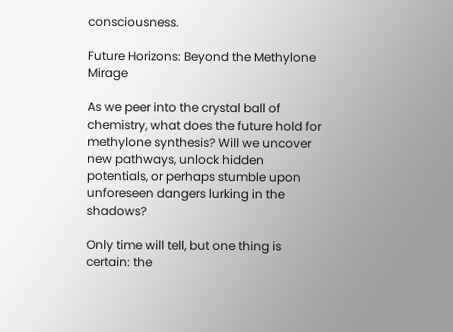consciousness.

Future Horizons: Beyond the Methylone Mirage

As we peer into the crystal ball of chemistry, what does the future hold for methylone synthesis? Will we uncover new pathways, unlock hidden potentials, or perhaps stumble upon unforeseen dangers lurking in the shadows?

Only time will tell, but one thing is certain: the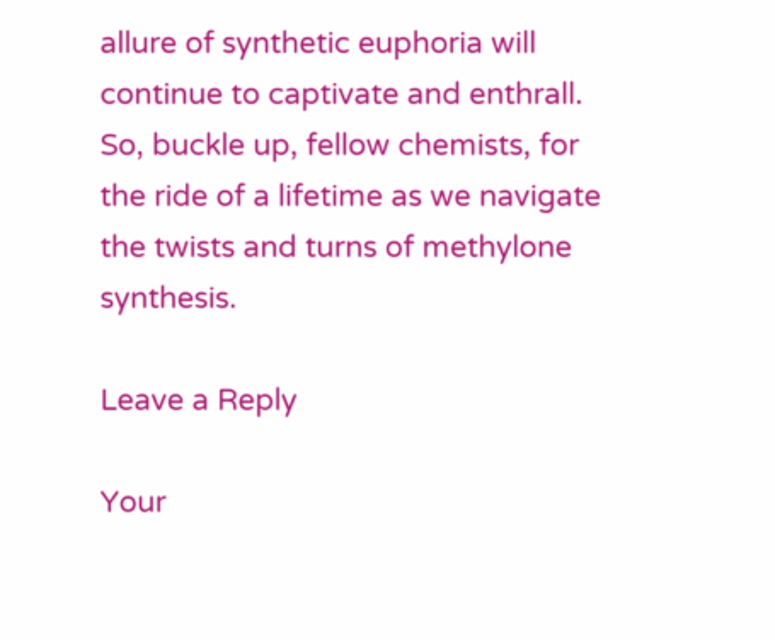allure of synthetic euphoria will continue to captivate and enthrall. So, buckle up, fellow chemists, for the ride of a lifetime as we navigate the twists and turns of methylone synthesis.

Leave a Reply

Your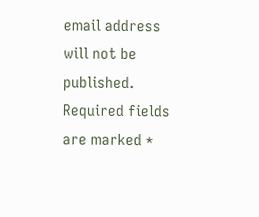email address will not be published. Required fields are marked *